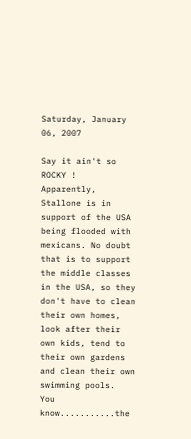Saturday, January 06, 2007

Say it ain't so ROCKY !
Apparently, Stallone is in support of the USA being flooded with mexicans. No doubt that is to support the middle classes in the USA, so they don't have to clean their own homes, look after their own kids, tend to their own gardens and clean their own swimming pools.
You know...........the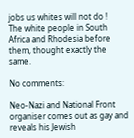jobs us whites will not do !
The white people in South Africa and Rhodesia before them, thought exactly the same.

No comments:

Neo-Nazi and National Front organiser comes out as gay and reveals his Jewish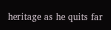heritage as he quits far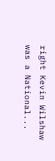right Kevin Wilshaw was a National...